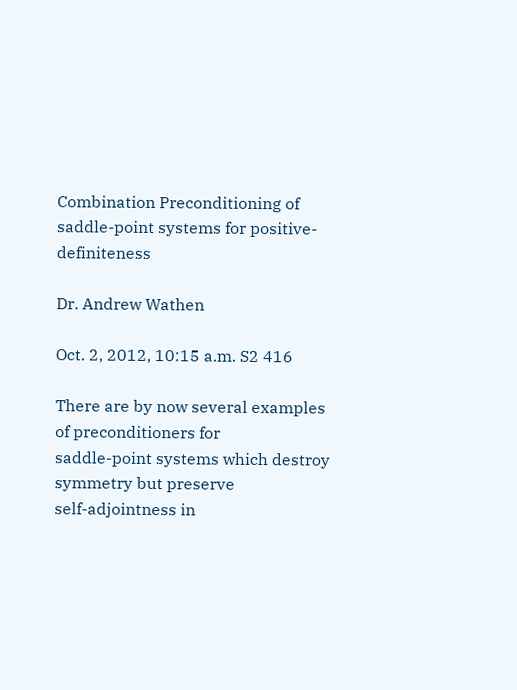Combination Preconditioning of saddle-point systems for positive-definiteness

Dr. Andrew Wathen

Oct. 2, 2012, 10:15 a.m. S2 416

There are by now several examples of preconditioners for
saddle-point systems which destroy symmetry but preserve
self-adjointness in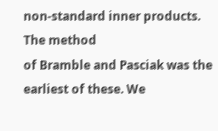non-standard inner products. The method
of Bramble and Pasciak was the earliest of these. We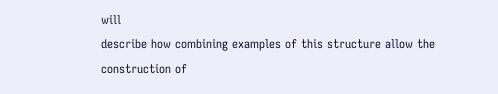will
describe how combining examples of this structure allow the
construction of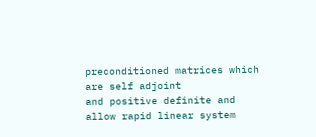preconditioned matrices which are self adjoint
and positive definite and allow rapid linear system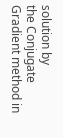solution by
the Conjugate Gradient method in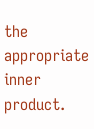the appropriate inner product.